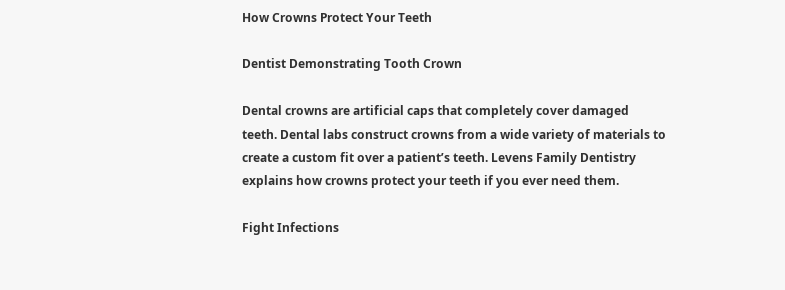How Crowns Protect Your Teeth

Dentist Demonstrating Tooth Crown

Dental crowns are artificial caps that completely cover damaged teeth. Dental labs construct crowns from a wide variety of materials to create a custom fit over a patient’s teeth. Levens Family Dentistry explains how crowns protect your teeth if you ever need them.

Fight Infections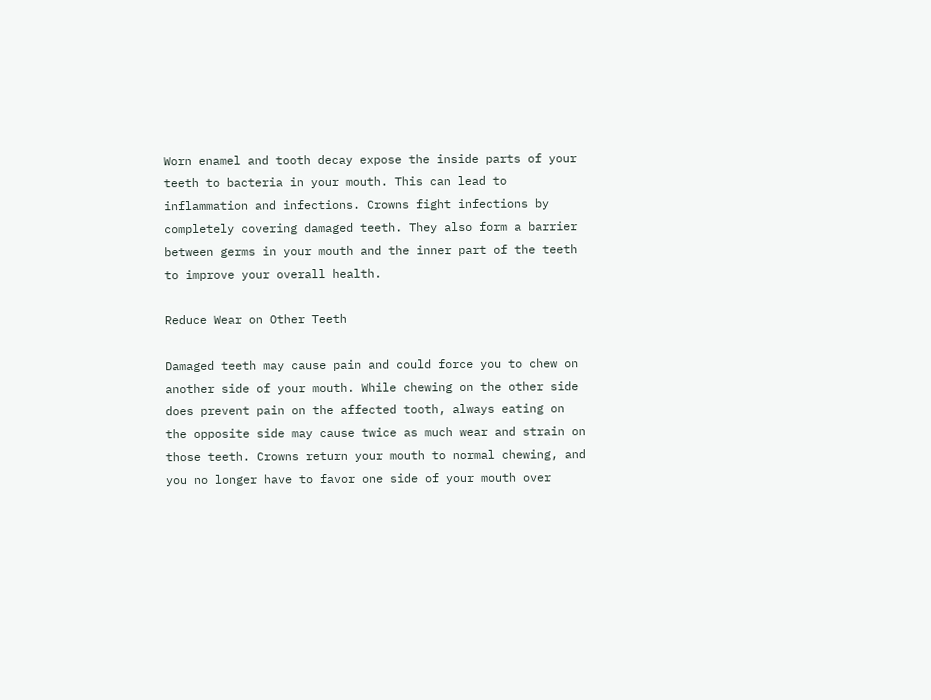Worn enamel and tooth decay expose the inside parts of your teeth to bacteria in your mouth. This can lead to inflammation and infections. Crowns fight infections by completely covering damaged teeth. They also form a barrier between germs in your mouth and the inner part of the teeth to improve your overall health.

Reduce Wear on Other Teeth

Damaged teeth may cause pain and could force you to chew on another side of your mouth. While chewing on the other side does prevent pain on the affected tooth, always eating on the opposite side may cause twice as much wear and strain on those teeth. Crowns return your mouth to normal chewing, and you no longer have to favor one side of your mouth over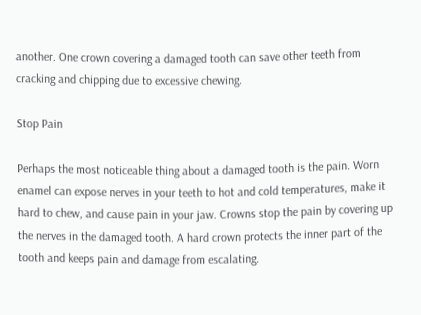another. One crown covering a damaged tooth can save other teeth from cracking and chipping due to excessive chewing.

Stop Pain

Perhaps the most noticeable thing about a damaged tooth is the pain. Worn enamel can expose nerves in your teeth to hot and cold temperatures, make it hard to chew, and cause pain in your jaw. Crowns stop the pain by covering up the nerves in the damaged tooth. A hard crown protects the inner part of the tooth and keeps pain and damage from escalating.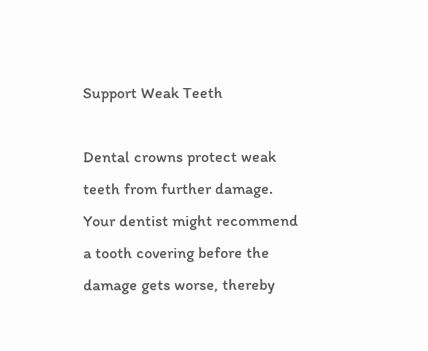Support Weak Teeth

Dental crowns protect weak teeth from further damage. Your dentist might recommend a tooth covering before the damage gets worse, thereby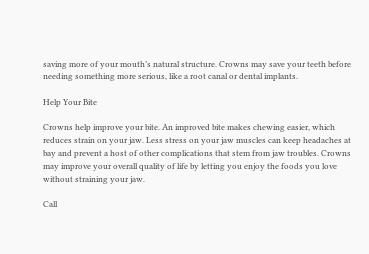saving more of your mouth’s natural structure. Crowns may save your teeth before needing something more serious, like a root canal or dental implants.

Help Your Bite

Crowns help improve your bite. An improved bite makes chewing easier, which reduces strain on your jaw. Less stress on your jaw muscles can keep headaches at bay and prevent a host of other complications that stem from jaw troubles. Crowns may improve your overall quality of life by letting you enjoy the foods you love without straining your jaw.

Call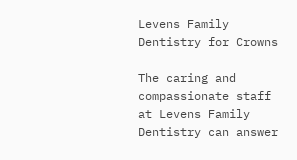Levens Family Dentistry for Crowns

The caring and compassionate staff at Levens Family Dentistry can answer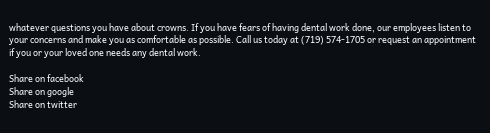whatever questions you have about crowns. If you have fears of having dental work done, our employees listen to your concerns and make you as comfortable as possible. Call us today at (719) 574-1705 or request an appointment if you or your loved one needs any dental work.

Share on facebook
Share on google
Share on twitter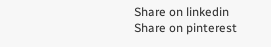Share on linkedin
Share on pinterest